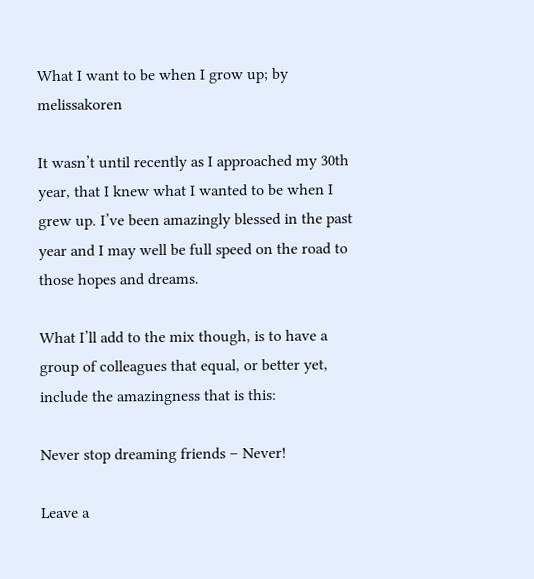What I want to be when I grow up; by melissakoren

It wasn’t until recently as I approached my 30th year, that I knew what I wanted to be when I grew up. I’ve been amazingly blessed in the past year and I may well be full speed on the road to those hopes and dreams.

What I’ll add to the mix though, is to have a group of colleagues that equal, or better yet, include the amazingness that is this:

Never stop dreaming friends – Never!

Leave a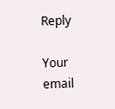Reply

Your email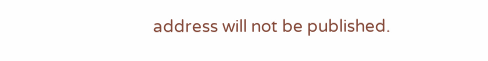address will not be published.